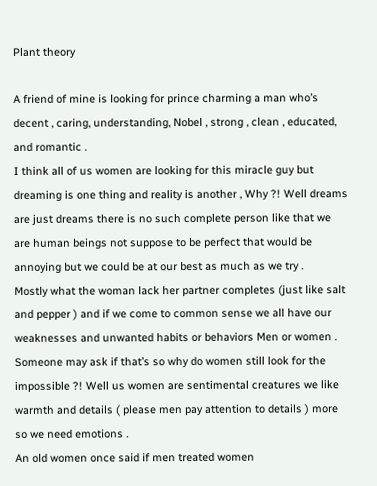Plant theory

A friend of mine is looking for prince charming a man who’s decent , caring, understanding, Nobel , strong , clean , educated, and romantic .
I think all of us women are looking for this miracle guy but dreaming is one thing and reality is another , Why ?! Well dreams are just dreams there is no such complete person like that we are human beings not suppose to be perfect that would be annoying but we could be at our best as much as we try .
Mostly what the woman lack her partner completes (just like salt and pepper ) and if we come to common sense we all have our weaknesses and unwanted habits or behaviors Men or women .
Someone may ask if that’s so why do women still look for the impossible ?! Well us women are sentimental creatures we like warmth and details ( please men pay attention to details ) more so we need emotions .
An old women once said if men treated women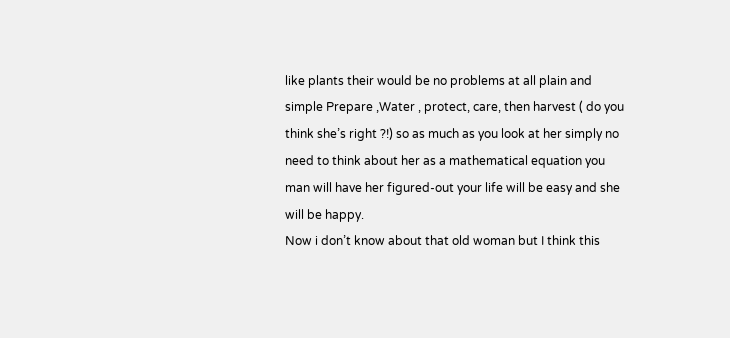like plants their would be no problems at all plain and simple Prepare ,Water , protect, care, then harvest ( do you think she’s right ?!) so as much as you look at her simply no need to think about her as a mathematical equation you man will have her figured-out your life will be easy and she will be happy.
Now i don’t know about that old woman but I think this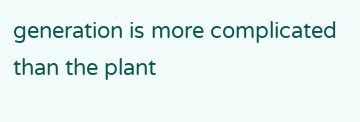generation is more complicated than the plant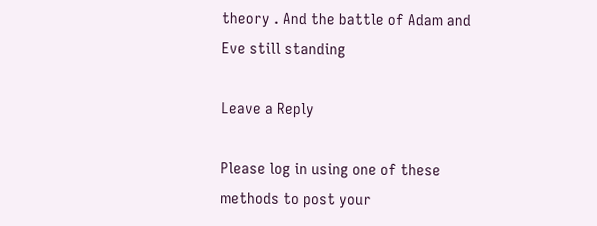theory . And the battle of Adam and Eve still standing

Leave a Reply

Please log in using one of these methods to post your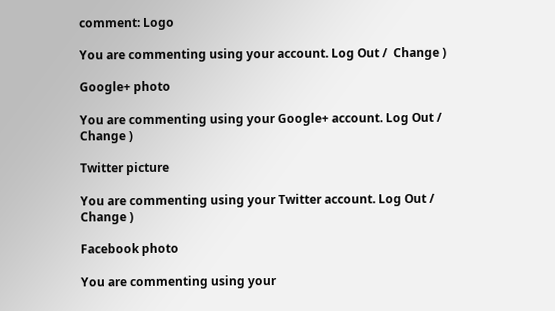comment: Logo

You are commenting using your account. Log Out /  Change )

Google+ photo

You are commenting using your Google+ account. Log Out /  Change )

Twitter picture

You are commenting using your Twitter account. Log Out /  Change )

Facebook photo

You are commenting using your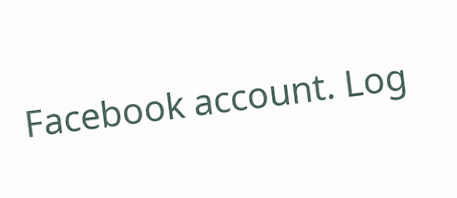Facebook account. Log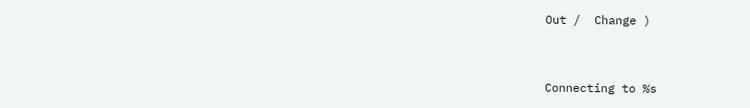Out /  Change )


Connecting to %s